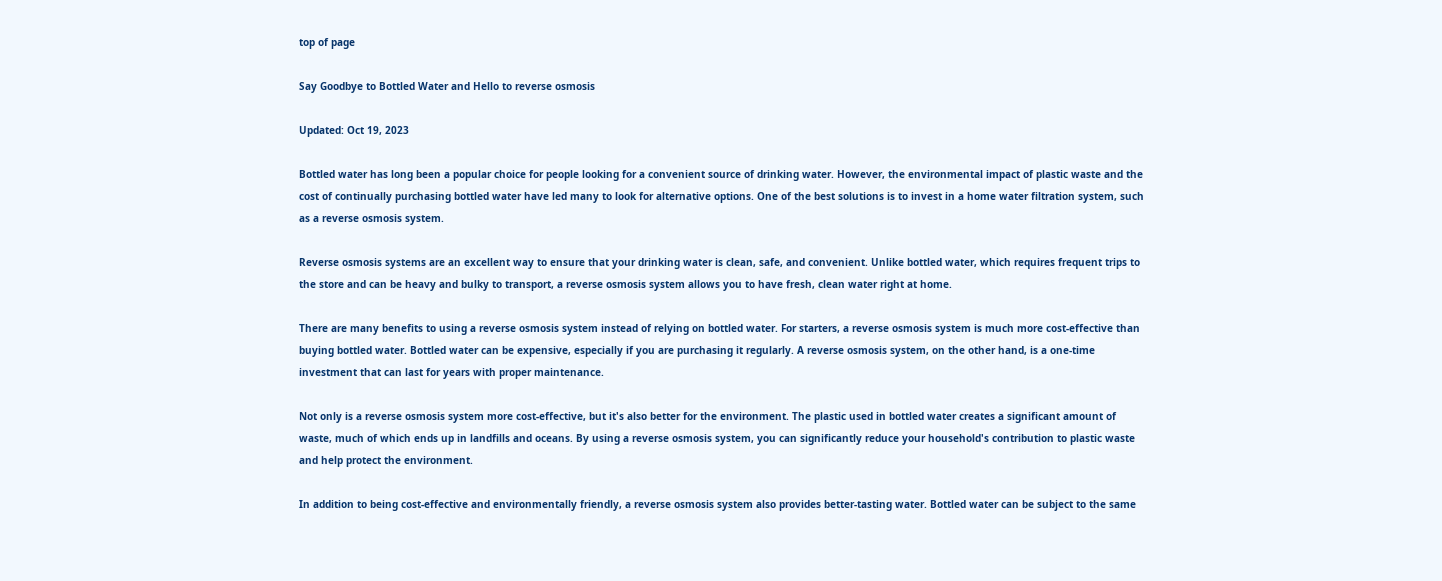top of page

Say Goodbye to Bottled Water and Hello to reverse osmosis

Updated: Oct 19, 2023

Bottled water has long been a popular choice for people looking for a convenient source of drinking water. However, the environmental impact of plastic waste and the cost of continually purchasing bottled water have led many to look for alternative options. One of the best solutions is to invest in a home water filtration system, such as a reverse osmosis system.

Reverse osmosis systems are an excellent way to ensure that your drinking water is clean, safe, and convenient. Unlike bottled water, which requires frequent trips to the store and can be heavy and bulky to transport, a reverse osmosis system allows you to have fresh, clean water right at home.

There are many benefits to using a reverse osmosis system instead of relying on bottled water. For starters, a reverse osmosis system is much more cost-effective than buying bottled water. Bottled water can be expensive, especially if you are purchasing it regularly. A reverse osmosis system, on the other hand, is a one-time investment that can last for years with proper maintenance.

Not only is a reverse osmosis system more cost-effective, but it's also better for the environment. The plastic used in bottled water creates a significant amount of waste, much of which ends up in landfills and oceans. By using a reverse osmosis system, you can significantly reduce your household's contribution to plastic waste and help protect the environment.

In addition to being cost-effective and environmentally friendly, a reverse osmosis system also provides better-tasting water. Bottled water can be subject to the same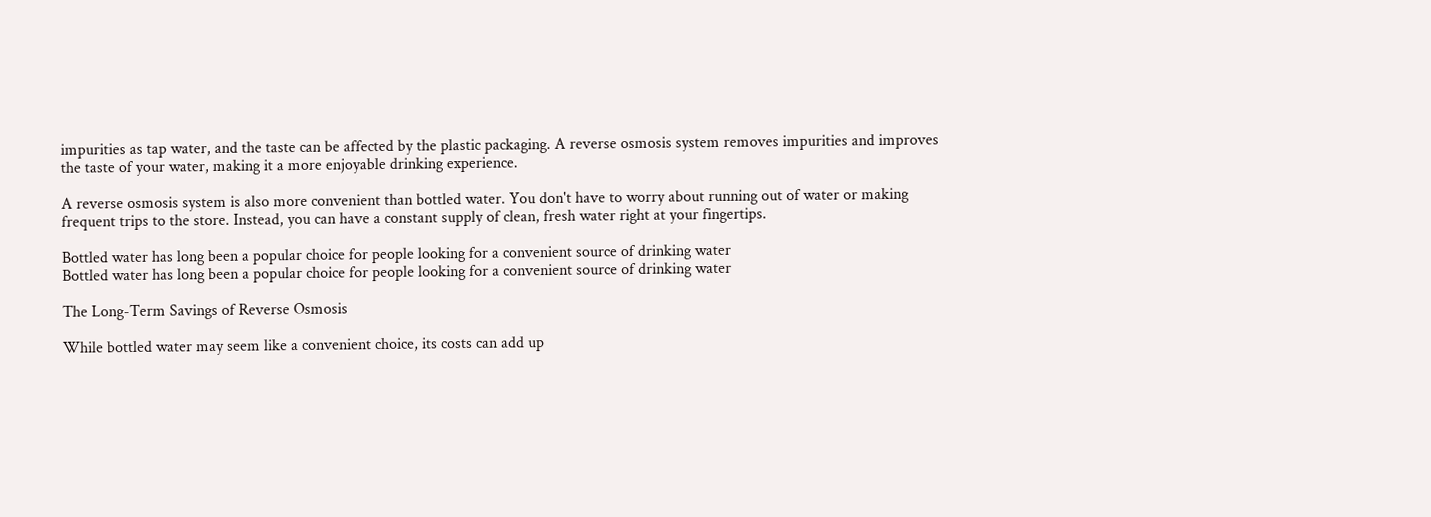impurities as tap water, and the taste can be affected by the plastic packaging. A reverse osmosis system removes impurities and improves the taste of your water, making it a more enjoyable drinking experience.

A reverse osmosis system is also more convenient than bottled water. You don't have to worry about running out of water or making frequent trips to the store. Instead, you can have a constant supply of clean, fresh water right at your fingertips.

Bottled water has long been a popular choice for people looking for a convenient source of drinking water
Bottled water has long been a popular choice for people looking for a convenient source of drinking water

The Long-Term Savings of Reverse Osmosis

While bottled water may seem like a convenient choice, its costs can add up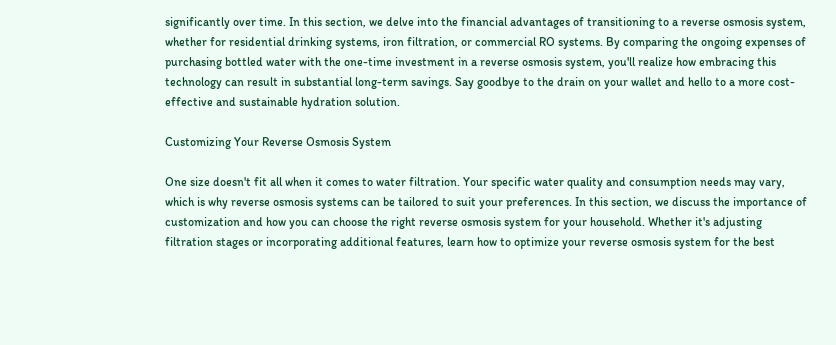significantly over time. In this section, we delve into the financial advantages of transitioning to a reverse osmosis system, whether for residential drinking systems, iron filtration, or commercial RO systems. By comparing the ongoing expenses of purchasing bottled water with the one-time investment in a reverse osmosis system, you'll realize how embracing this technology can result in substantial long-term savings. Say goodbye to the drain on your wallet and hello to a more cost-effective and sustainable hydration solution.

Customizing Your Reverse Osmosis System

One size doesn't fit all when it comes to water filtration. Your specific water quality and consumption needs may vary, which is why reverse osmosis systems can be tailored to suit your preferences. In this section, we discuss the importance of customization and how you can choose the right reverse osmosis system for your household. Whether it's adjusting filtration stages or incorporating additional features, learn how to optimize your reverse osmosis system for the best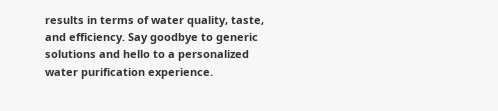results in terms of water quality, taste, and efficiency. Say goodbye to generic solutions and hello to a personalized water purification experience.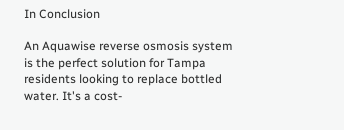In Conclusion

An Aquawise reverse osmosis system is the perfect solution for Tampa residents looking to replace bottled water. It's a cost-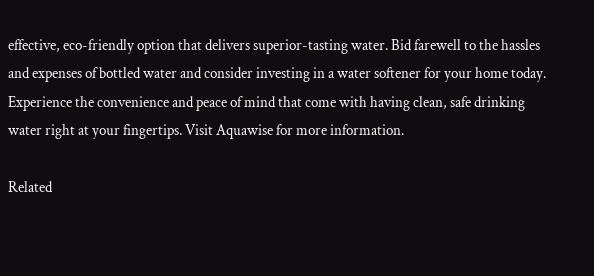effective, eco-friendly option that delivers superior-tasting water. Bid farewell to the hassles and expenses of bottled water and consider investing in a water softener for your home today. Experience the convenience and peace of mind that come with having clean, safe drinking water right at your fingertips. Visit Aquawise for more information.

Related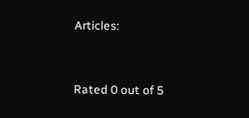Articles:


Rated 0 out of 5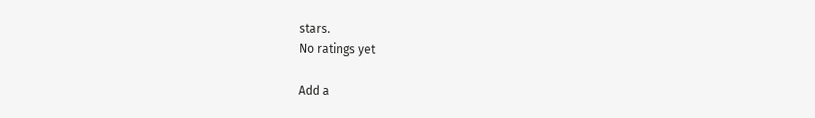stars.
No ratings yet

Add a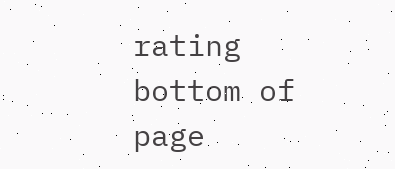rating
bottom of page